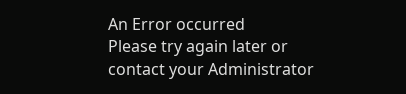An Error occurred
Please try again later or contact your Administrator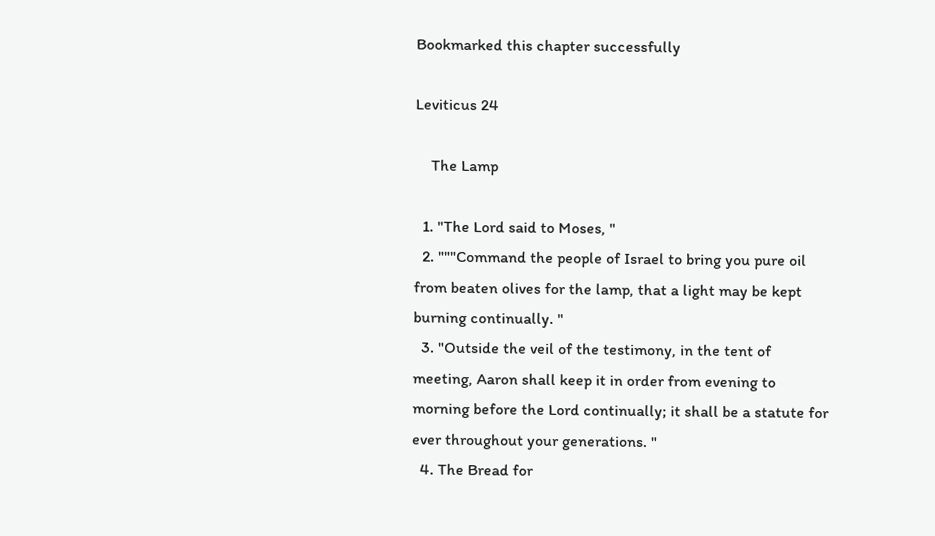Bookmarked this chapter successfully

Leviticus 24

    The Lamp

  1. "The Lord said to Moses, "
  2. """Command the people of Israel to bring you pure oil from beaten olives for the lamp, that a light may be kept burning continually. "
  3. "Outside the veil of the testimony, in the tent of meeting, Aaron shall keep it in order from evening to morning before the Lord continually; it shall be a statute for ever throughout your generations. "
  4. The Bread for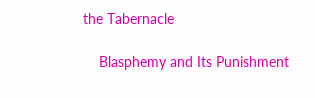the Tabernacle

    Blasphemy and Its Punishment